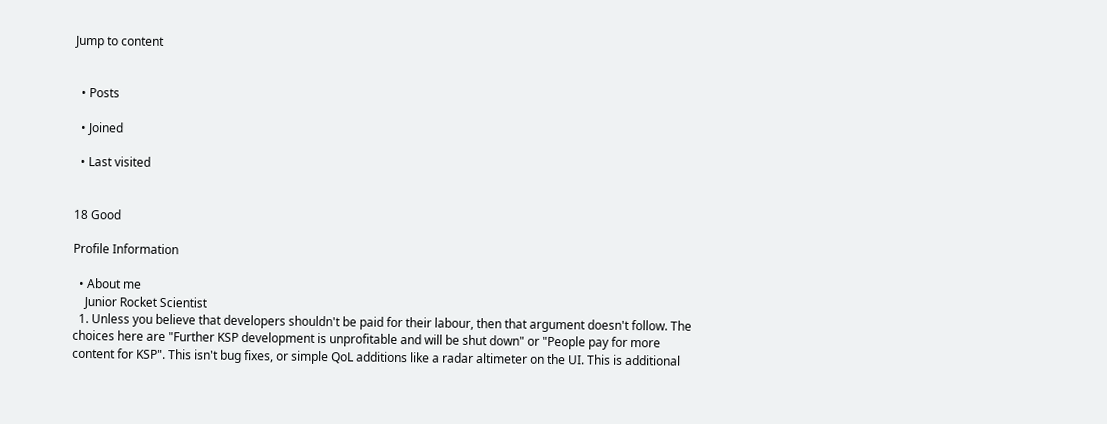Jump to content


  • Posts

  • Joined

  • Last visited


18 Good

Profile Information

  • About me
    Junior Rocket Scientist
  1. Unless you believe that developers shouldn't be paid for their labour, then that argument doesn't follow. The choices here are "Further KSP development is unprofitable and will be shut down" or "People pay for more content for KSP". This isn't bug fixes, or simple QoL additions like a radar altimeter on the UI. This is additional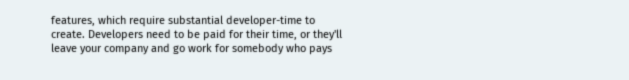features, which require substantial developer-time to create. Developers need to be paid for their time, or they'll leave your company and go work for somebody who pays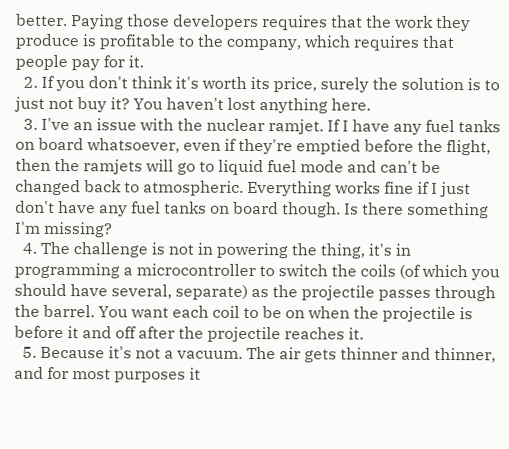better. Paying those developers requires that the work they produce is profitable to the company, which requires that people pay for it.
  2. If you don't think it's worth its price, surely the solution is to just not buy it? You haven't lost anything here.
  3. I've an issue with the nuclear ramjet. If I have any fuel tanks on board whatsoever, even if they're emptied before the flight, then the ramjets will go to liquid fuel mode and can't be changed back to atmospheric. Everything works fine if I just don't have any fuel tanks on board though. Is there something I'm missing?
  4. The challenge is not in powering the thing, it's in programming a microcontroller to switch the coils (of which you should have several, separate) as the projectile passes through the barrel. You want each coil to be on when the projectile is before it and off after the projectile reaches it.
  5. Because it's not a vacuum. The air gets thinner and thinner, and for most purposes it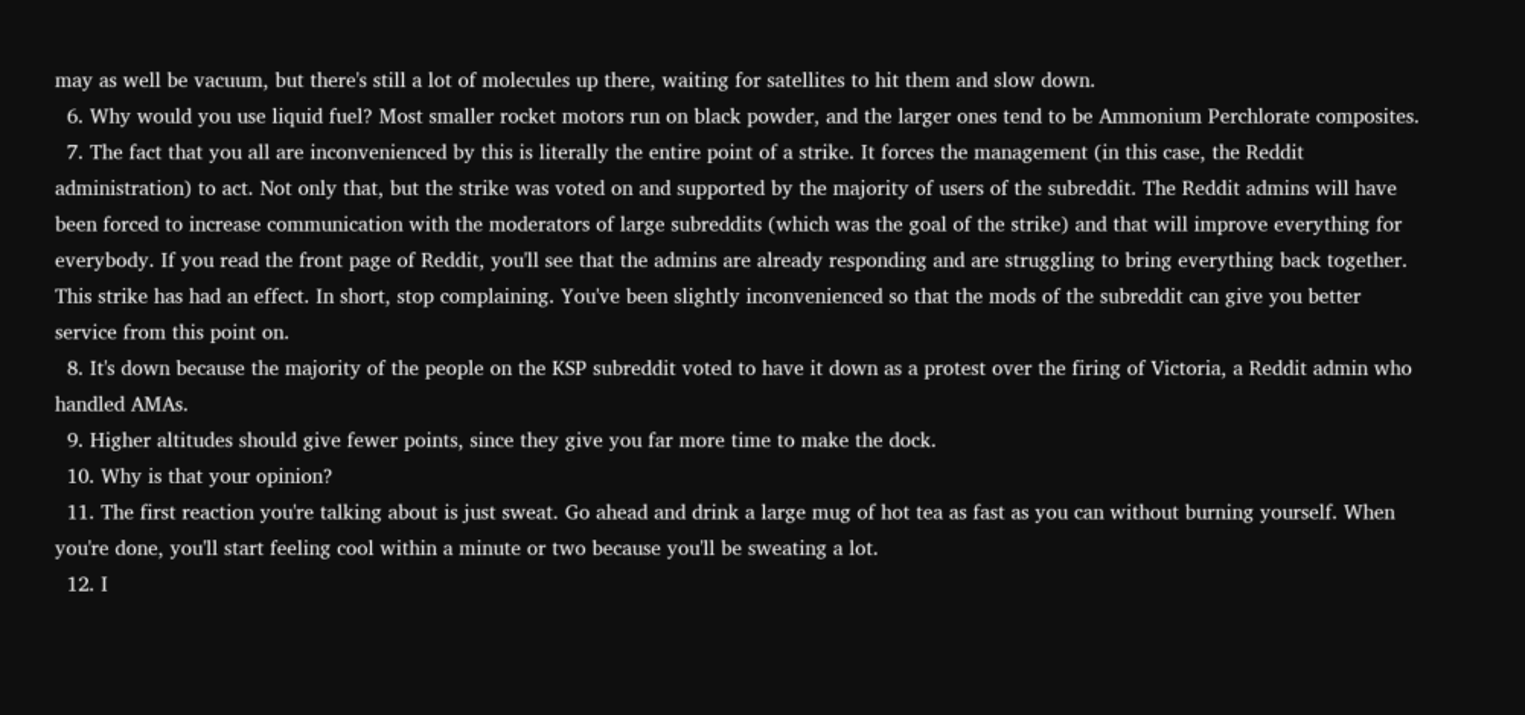may as well be vacuum, but there's still a lot of molecules up there, waiting for satellites to hit them and slow down.
  6. Why would you use liquid fuel? Most smaller rocket motors run on black powder, and the larger ones tend to be Ammonium Perchlorate composites.
  7. The fact that you all are inconvenienced by this is literally the entire point of a strike. It forces the management (in this case, the Reddit administration) to act. Not only that, but the strike was voted on and supported by the majority of users of the subreddit. The Reddit admins will have been forced to increase communication with the moderators of large subreddits (which was the goal of the strike) and that will improve everything for everybody. If you read the front page of Reddit, you'll see that the admins are already responding and are struggling to bring everything back together. This strike has had an effect. In short, stop complaining. You've been slightly inconvenienced so that the mods of the subreddit can give you better service from this point on.
  8. It's down because the majority of the people on the KSP subreddit voted to have it down as a protest over the firing of Victoria, a Reddit admin who handled AMAs.
  9. Higher altitudes should give fewer points, since they give you far more time to make the dock.
  10. Why is that your opinion?
  11. The first reaction you're talking about is just sweat. Go ahead and drink a large mug of hot tea as fast as you can without burning yourself. When you're done, you'll start feeling cool within a minute or two because you'll be sweating a lot.
  12. I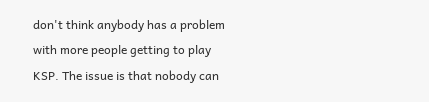don't think anybody has a problem with more people getting to play KSP. The issue is that nobody can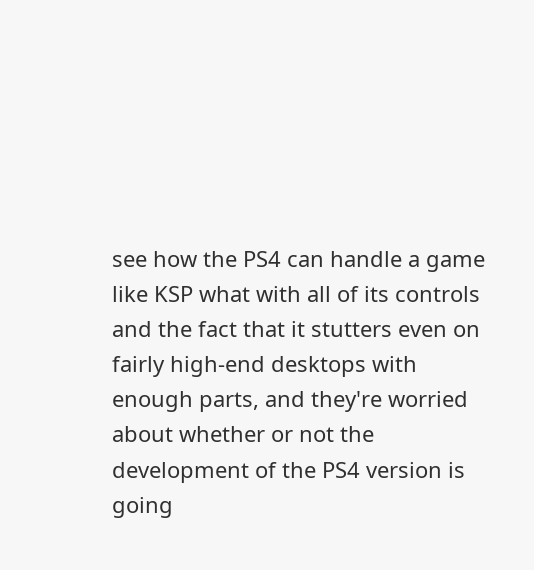see how the PS4 can handle a game like KSP what with all of its controls and the fact that it stutters even on fairly high-end desktops with enough parts, and they're worried about whether or not the development of the PS4 version is going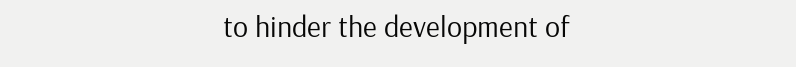to hinder the development of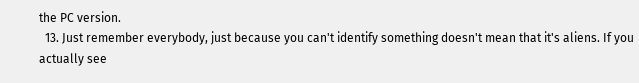the PC version.
  13. Just remember everybody, just because you can't identify something doesn't mean that it's aliens. If you actually see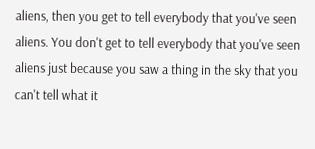aliens, then you get to tell everybody that you've seen aliens. You don't get to tell everybody that you've seen aliens just because you saw a thing in the sky that you can't tell what it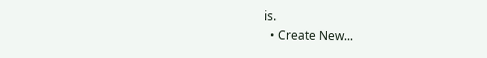is.
  • Create New...